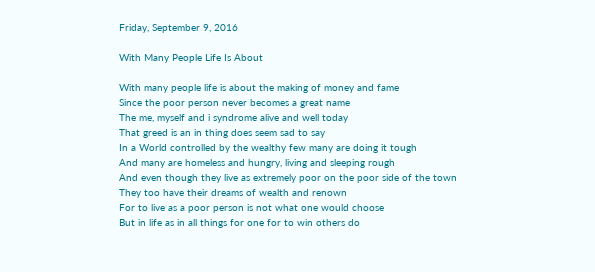Friday, September 9, 2016

With Many People Life Is About

With many people life is about the making of money and fame
Since the poor person never becomes a great name
The me, myself and i syndrome alive and well today
That greed is an in thing does seem sad to say
In a World controlled by the wealthy few many are doing it tough
And many are homeless and hungry, living and sleeping rough
And even though they live as extremely poor on the poor side of the town
They too have their dreams of wealth and renown
For to live as a poor person is not what one would choose
But in life as in all things for one for to win others do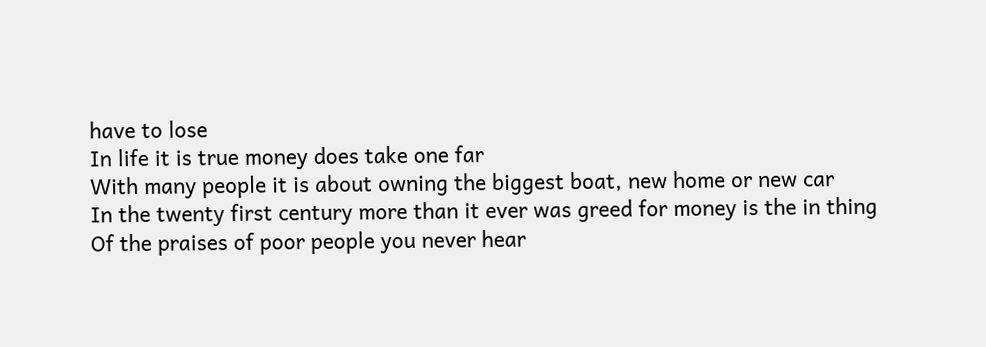have to lose
In life it is true money does take one far
With many people it is about owning the biggest boat, new home or new car
In the twenty first century more than it ever was greed for money is the in thing
Of the praises of poor people you never hear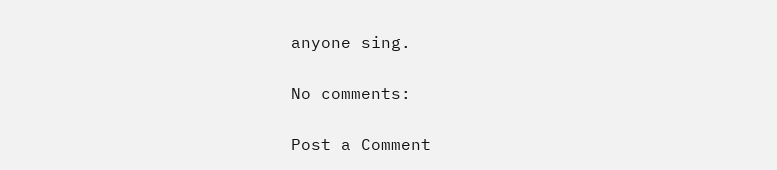anyone sing.

No comments:

Post a Comment